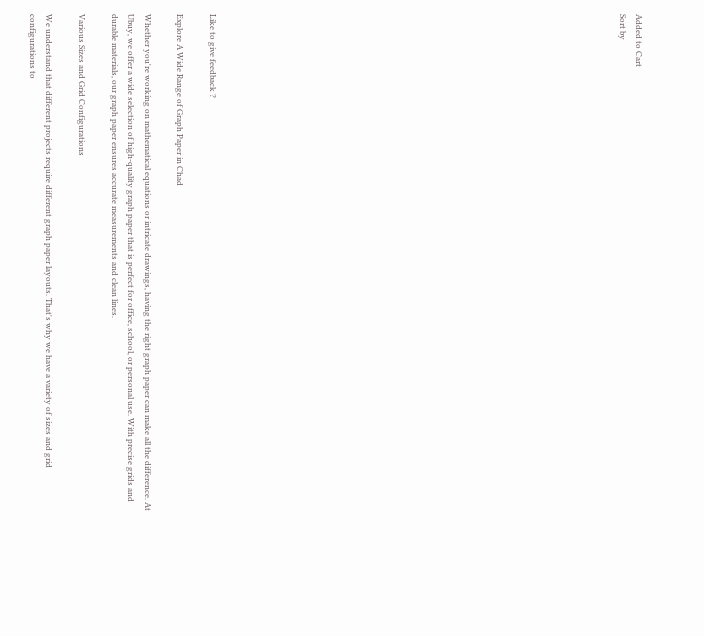Added to Cart
Sort by
























Like to give feedback ?

Explore A Wide Range of Graph Paper in Chad

Whether you're working on mathematical equations or intricate drawings, having the right graph paper can make all the difference. At Ubuy, we offer a wide selection of high-quality graph paper that is perfect for office, school, or personal use. With precise grids and durable materials, our graph paper ensures accurate measurements and clean lines.

Various Sizes and Grid Configurations

We understand that different projects require different graph paper layouts. That's why we have a variety of sizes and grid configurations to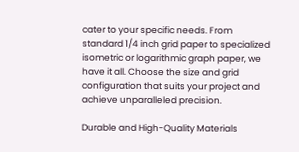cater to your specific needs. From standard 1/4 inch grid paper to specialized isometric or logarithmic graph paper, we have it all. Choose the size and grid configuration that suits your project and achieve unparalleled precision.

Durable and High-Quality Materials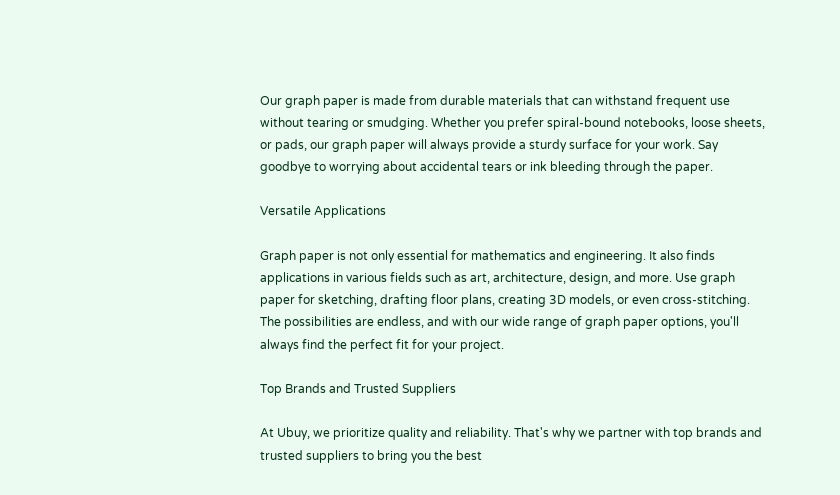Our graph paper is made from durable materials that can withstand frequent use without tearing or smudging. Whether you prefer spiral-bound notebooks, loose sheets, or pads, our graph paper will always provide a sturdy surface for your work. Say goodbye to worrying about accidental tears or ink bleeding through the paper.

Versatile Applications

Graph paper is not only essential for mathematics and engineering. It also finds applications in various fields such as art, architecture, design, and more. Use graph paper for sketching, drafting floor plans, creating 3D models, or even cross-stitching. The possibilities are endless, and with our wide range of graph paper options, you'll always find the perfect fit for your project.

Top Brands and Trusted Suppliers

At Ubuy, we prioritize quality and reliability. That's why we partner with top brands and trusted suppliers to bring you the best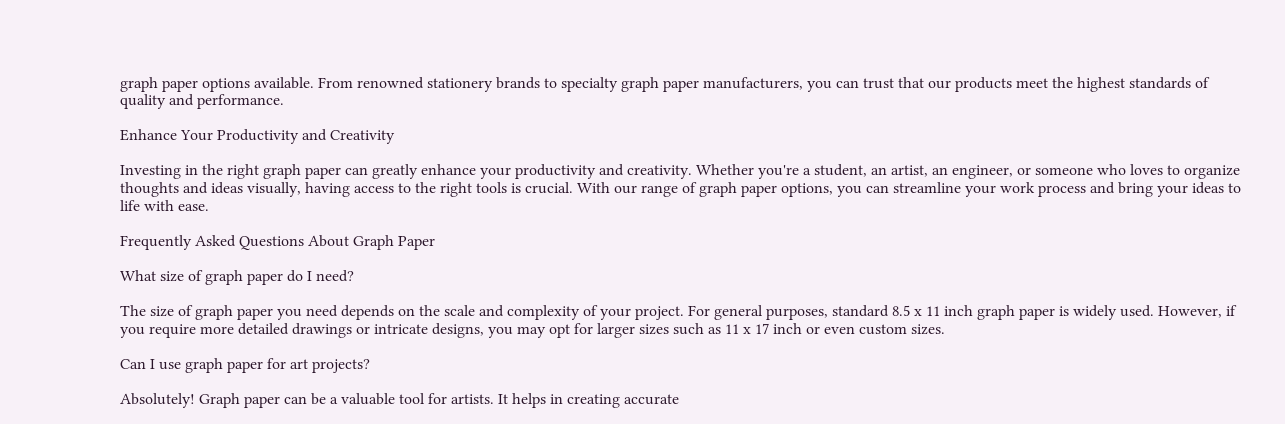graph paper options available. From renowned stationery brands to specialty graph paper manufacturers, you can trust that our products meet the highest standards of quality and performance.

Enhance Your Productivity and Creativity

Investing in the right graph paper can greatly enhance your productivity and creativity. Whether you're a student, an artist, an engineer, or someone who loves to organize thoughts and ideas visually, having access to the right tools is crucial. With our range of graph paper options, you can streamline your work process and bring your ideas to life with ease.

Frequently Asked Questions About Graph Paper

What size of graph paper do I need?

The size of graph paper you need depends on the scale and complexity of your project. For general purposes, standard 8.5 x 11 inch graph paper is widely used. However, if you require more detailed drawings or intricate designs, you may opt for larger sizes such as 11 x 17 inch or even custom sizes.

Can I use graph paper for art projects?

Absolutely! Graph paper can be a valuable tool for artists. It helps in creating accurate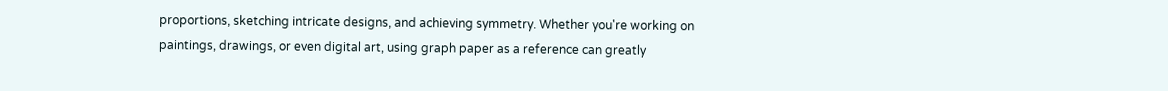proportions, sketching intricate designs, and achieving symmetry. Whether you're working on paintings, drawings, or even digital art, using graph paper as a reference can greatly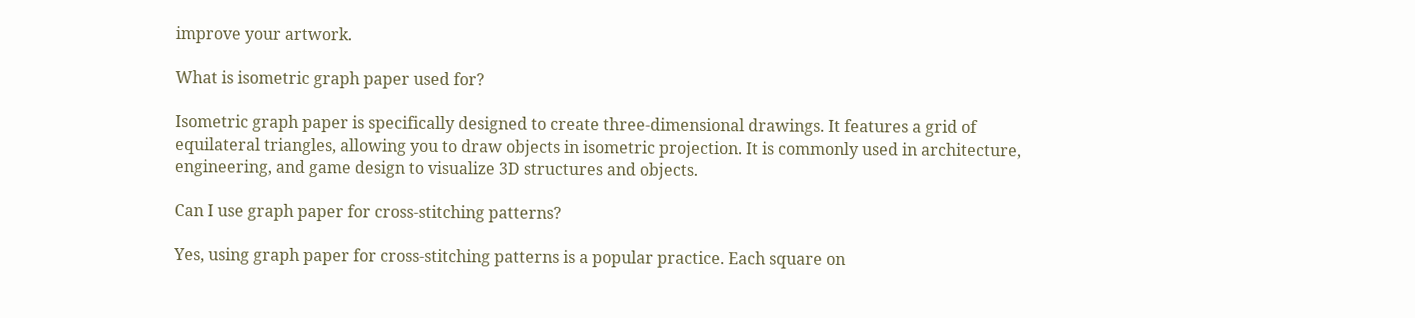improve your artwork.

What is isometric graph paper used for?

Isometric graph paper is specifically designed to create three-dimensional drawings. It features a grid of equilateral triangles, allowing you to draw objects in isometric projection. It is commonly used in architecture, engineering, and game design to visualize 3D structures and objects.

Can I use graph paper for cross-stitching patterns?

Yes, using graph paper for cross-stitching patterns is a popular practice. Each square on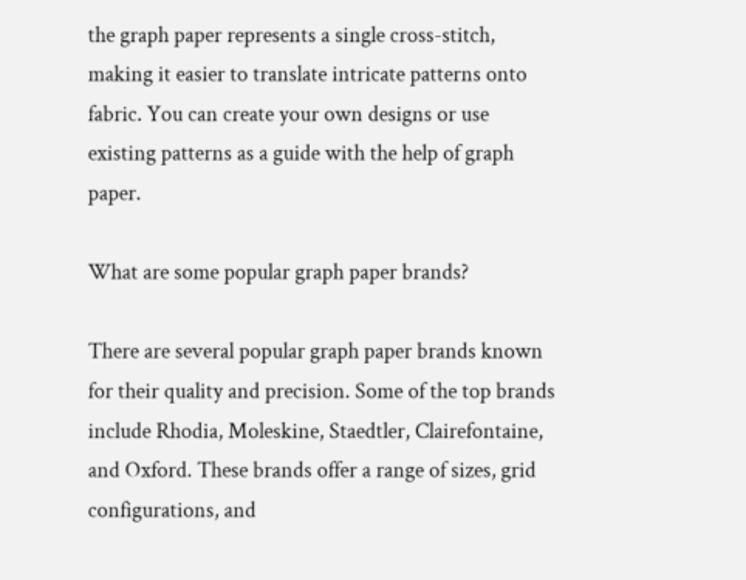the graph paper represents a single cross-stitch, making it easier to translate intricate patterns onto fabric. You can create your own designs or use existing patterns as a guide with the help of graph paper.

What are some popular graph paper brands?

There are several popular graph paper brands known for their quality and precision. Some of the top brands include Rhodia, Moleskine, Staedtler, Clairefontaine, and Oxford. These brands offer a range of sizes, grid configurations, and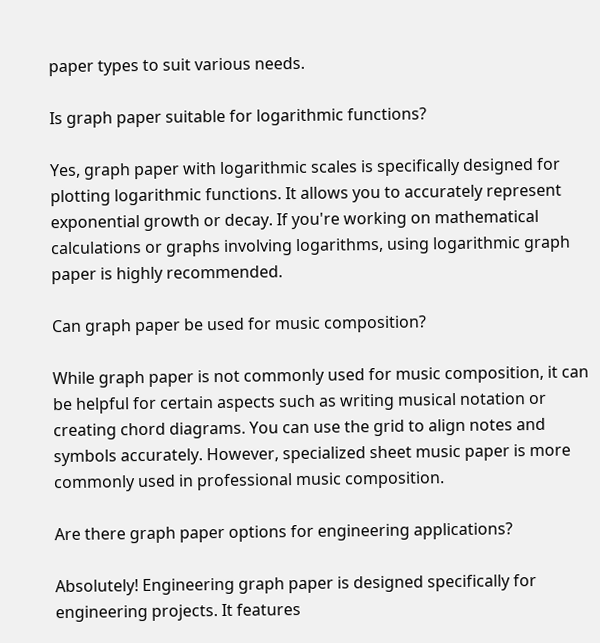paper types to suit various needs.

Is graph paper suitable for logarithmic functions?

Yes, graph paper with logarithmic scales is specifically designed for plotting logarithmic functions. It allows you to accurately represent exponential growth or decay. If you're working on mathematical calculations or graphs involving logarithms, using logarithmic graph paper is highly recommended.

Can graph paper be used for music composition?

While graph paper is not commonly used for music composition, it can be helpful for certain aspects such as writing musical notation or creating chord diagrams. You can use the grid to align notes and symbols accurately. However, specialized sheet music paper is more commonly used in professional music composition.

Are there graph paper options for engineering applications?

Absolutely! Engineering graph paper is designed specifically for engineering projects. It features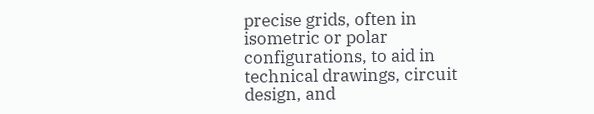precise grids, often in isometric or polar configurations, to aid in technical drawings, circuit design, and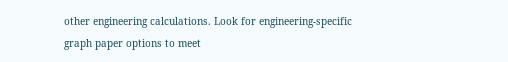other engineering calculations. Look for engineering-specific graph paper options to meet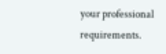your professional requirements.